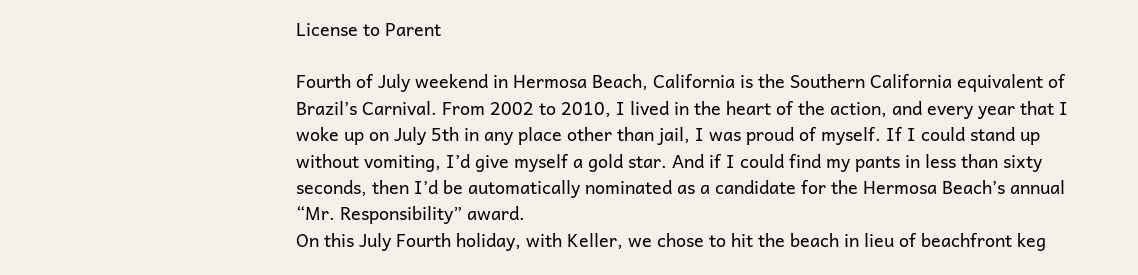License to Parent

Fourth of July weekend in Hermosa Beach, California is the Southern California equivalent of Brazil’s Carnival. From 2002 to 2010, I lived in the heart of the action, and every year that I woke up on July 5th in any place other than jail, I was proud of myself. If I could stand up without vomiting, I’d give myself a gold star. And if I could find my pants in less than sixty seconds, then I’d be automatically nominated as a candidate for the Hermosa Beach’s annual “Mr. Responsibility” award.
On this July Fourth holiday, with Keller, we chose to hit the beach in lieu of beachfront keg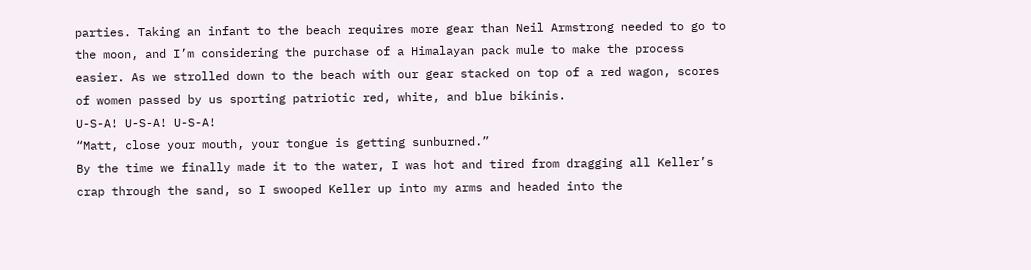parties. Taking an infant to the beach requires more gear than Neil Armstrong needed to go to the moon, and I’m considering the purchase of a Himalayan pack mule to make the process easier. As we strolled down to the beach with our gear stacked on top of a red wagon, scores of women passed by us sporting patriotic red, white, and blue bikinis.
U-S-A! U-S-A! U-S-A!
“Matt, close your mouth, your tongue is getting sunburned.”
By the time we finally made it to the water, I was hot and tired from dragging all Keller’s crap through the sand, so I swooped Keller up into my arms and headed into the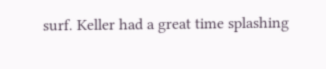surf. Keller had a great time splashing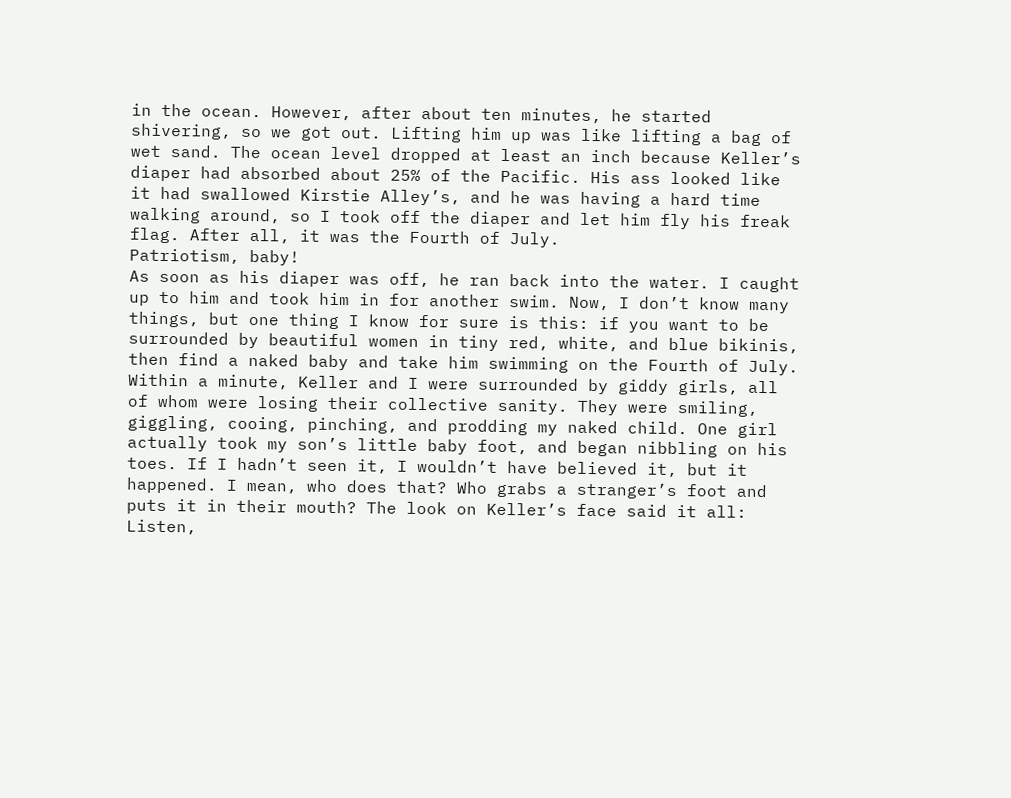in the ocean. However, after about ten minutes, he started shivering, so we got out. Lifting him up was like lifting a bag of wet sand. The ocean level dropped at least an inch because Keller’s diaper had absorbed about 25% of the Pacific. His ass looked like it had swallowed Kirstie Alley’s, and he was having a hard time walking around, so I took off the diaper and let him fly his freak flag. After all, it was the Fourth of July.
Patriotism, baby!
As soon as his diaper was off, he ran back into the water. I caught up to him and took him in for another swim. Now, I don’t know many things, but one thing I know for sure is this: if you want to be surrounded by beautiful women in tiny red, white, and blue bikinis, then find a naked baby and take him swimming on the Fourth of July.
Within a minute, Keller and I were surrounded by giddy girls, all of whom were losing their collective sanity. They were smiling, giggling, cooing, pinching, and prodding my naked child. One girl actually took my son’s little baby foot, and began nibbling on his toes. If I hadn’t seen it, I wouldn’t have believed it, but it happened. I mean, who does that? Who grabs a stranger’s foot and puts it in their mouth? The look on Keller’s face said it all: Listen,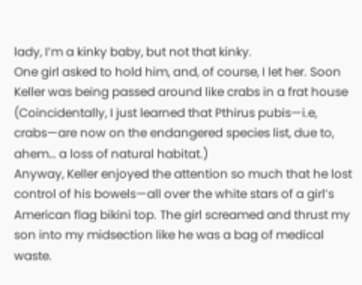lady, I’m a kinky baby, but not that kinky.
One girl asked to hold him, and, of course, I let her. Soon Keller was being passed around like crabs in a frat house (Coincidentally, I just learned that Pthirus pubis—i.e, crabs—are now on the endangered species list, due to, ahem… a loss of natural habitat.)
Anyway, Keller enjoyed the attention so much that he lost control of his bowels—all over the white stars of a girl’s American flag bikini top. The girl screamed and thrust my son into my midsection like he was a bag of medical waste.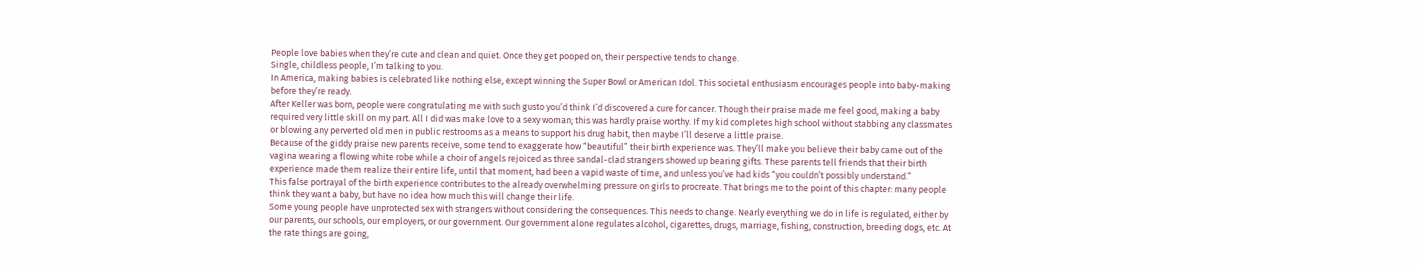People love babies when they’re cute and clean and quiet. Once they get pooped on, their perspective tends to change.
Single, childless people, I’m talking to you.
In America, making babies is celebrated like nothing else, except winning the Super Bowl or American Idol. This societal enthusiasm encourages people into baby-making before they’re ready.
After Keller was born, people were congratulating me with such gusto you’d think I’d discovered a cure for cancer. Though their praise made me feel good, making a baby required very little skill on my part. All I did was make love to a sexy woman; this was hardly praise worthy. If my kid completes high school without stabbing any classmates or blowing any perverted old men in public restrooms as a means to support his drug habit, then maybe I’ll deserve a little praise.
Because of the giddy praise new parents receive, some tend to exaggerate how “beautiful” their birth experience was. They’ll make you believe their baby came out of the vagina wearing a flowing white robe while a choir of angels rejoiced as three sandal-clad strangers showed up bearing gifts. These parents tell friends that their birth experience made them realize their entire life, until that moment, had been a vapid waste of time, and unless you’ve had kids “you couldn’t possibly understand.”
This false portrayal of the birth experience contributes to the already overwhelming pressure on girls to procreate. That brings me to the point of this chapter: many people think they want a baby, but have no idea how much this will change their life.
Some young people have unprotected sex with strangers without considering the consequences. This needs to change. Nearly everything we do in life is regulated, either by our parents, our schools, our employers, or our government. Our government alone regulates alcohol, cigarettes, drugs, marriage, fishing, construction, breeding dogs, etc. At the rate things are going,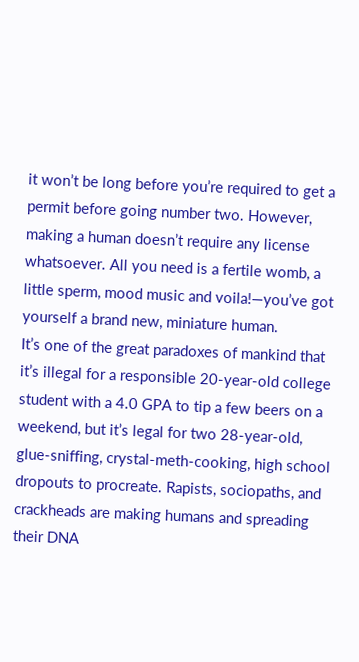it won’t be long before you’re required to get a permit before going number two. However, making a human doesn’t require any license whatsoever. All you need is a fertile womb, a little sperm, mood music and voila!—you’ve got yourself a brand new, miniature human.
It’s one of the great paradoxes of mankind that it’s illegal for a responsible 20-year-old college student with a 4.0 GPA to tip a few beers on a weekend, but it’s legal for two 28-year-old, glue-sniffing, crystal-meth-cooking, high school dropouts to procreate. Rapists, sociopaths, and crackheads are making humans and spreading their DNA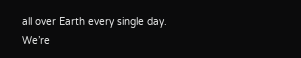all over Earth every single day. We’re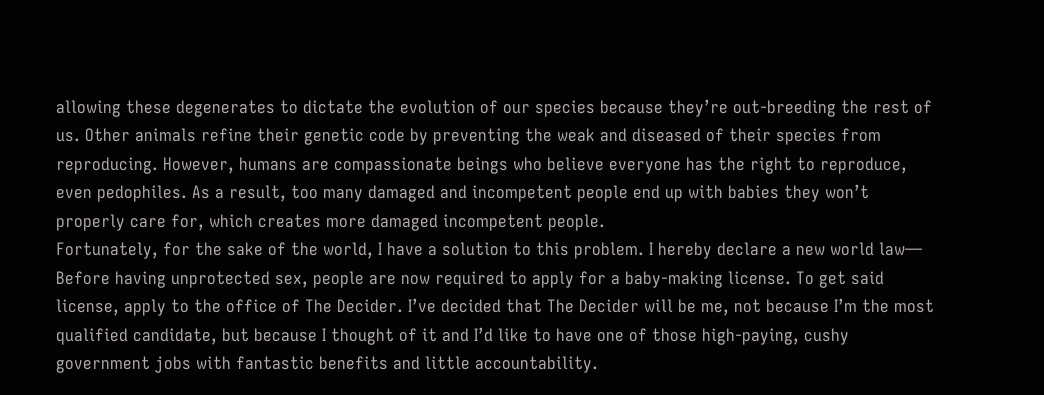allowing these degenerates to dictate the evolution of our species because they’re out-breeding the rest of us. Other animals refine their genetic code by preventing the weak and diseased of their species from reproducing. However, humans are compassionate beings who believe everyone has the right to reproduce, even pedophiles. As a result, too many damaged and incompetent people end up with babies they won’t properly care for, which creates more damaged incompetent people.
Fortunately, for the sake of the world, I have a solution to this problem. I hereby declare a new world law—
Before having unprotected sex, people are now required to apply for a baby-making license. To get said license, apply to the office of The Decider. I’ve decided that The Decider will be me, not because I’m the most qualified candidate, but because I thought of it and I’d like to have one of those high-paying, cushy government jobs with fantastic benefits and little accountability.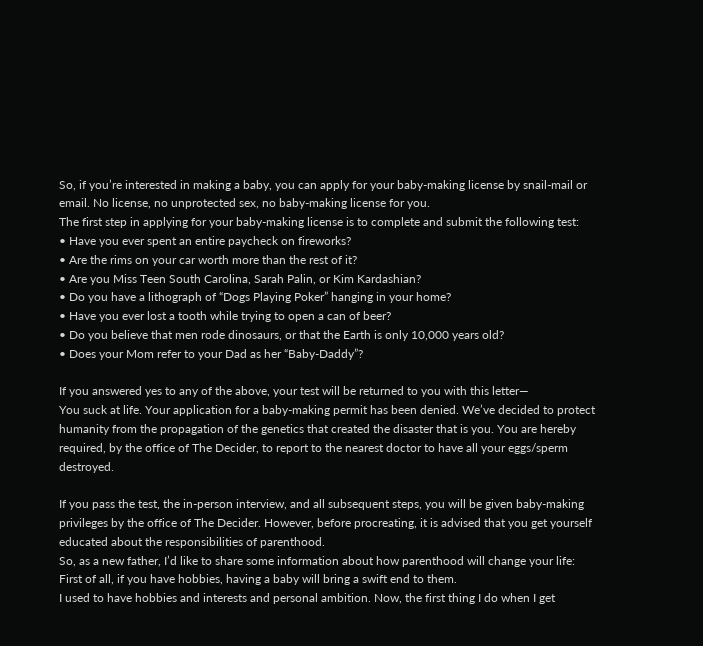So, if you’re interested in making a baby, you can apply for your baby-making license by snail-mail or email. No license, no unprotected sex, no baby-making license for you.
The first step in applying for your baby-making license is to complete and submit the following test:
• Have you ever spent an entire paycheck on fireworks?
• Are the rims on your car worth more than the rest of it?
• Are you Miss Teen South Carolina, Sarah Palin, or Kim Kardashian?
• Do you have a lithograph of “Dogs Playing Poker” hanging in your home?
• Have you ever lost a tooth while trying to open a can of beer?
• Do you believe that men rode dinosaurs, or that the Earth is only 10,000 years old?
• Does your Mom refer to your Dad as her “Baby-Daddy”?

If you answered yes to any of the above, your test will be returned to you with this letter—
You suck at life. Your application for a baby-making permit has been denied. We’ve decided to protect humanity from the propagation of the genetics that created the disaster that is you. You are hereby required, by the office of The Decider, to report to the nearest doctor to have all your eggs/sperm destroyed.

If you pass the test, the in-person interview, and all subsequent steps, you will be given baby-making privileges by the office of The Decider. However, before procreating, it is advised that you get yourself educated about the responsibilities of parenthood.
So, as a new father, I’d like to share some information about how parenthood will change your life:
First of all, if you have hobbies, having a baby will bring a swift end to them.
I used to have hobbies and interests and personal ambition. Now, the first thing I do when I get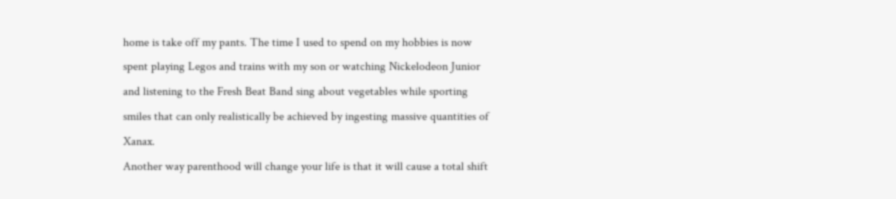home is take off my pants. The time I used to spend on my hobbies is now spent playing Legos and trains with my son or watching Nickelodeon Junior and listening to the Fresh Beat Band sing about vegetables while sporting smiles that can only realistically be achieved by ingesting massive quantities of Xanax.
Another way parenthood will change your life is that it will cause a total shift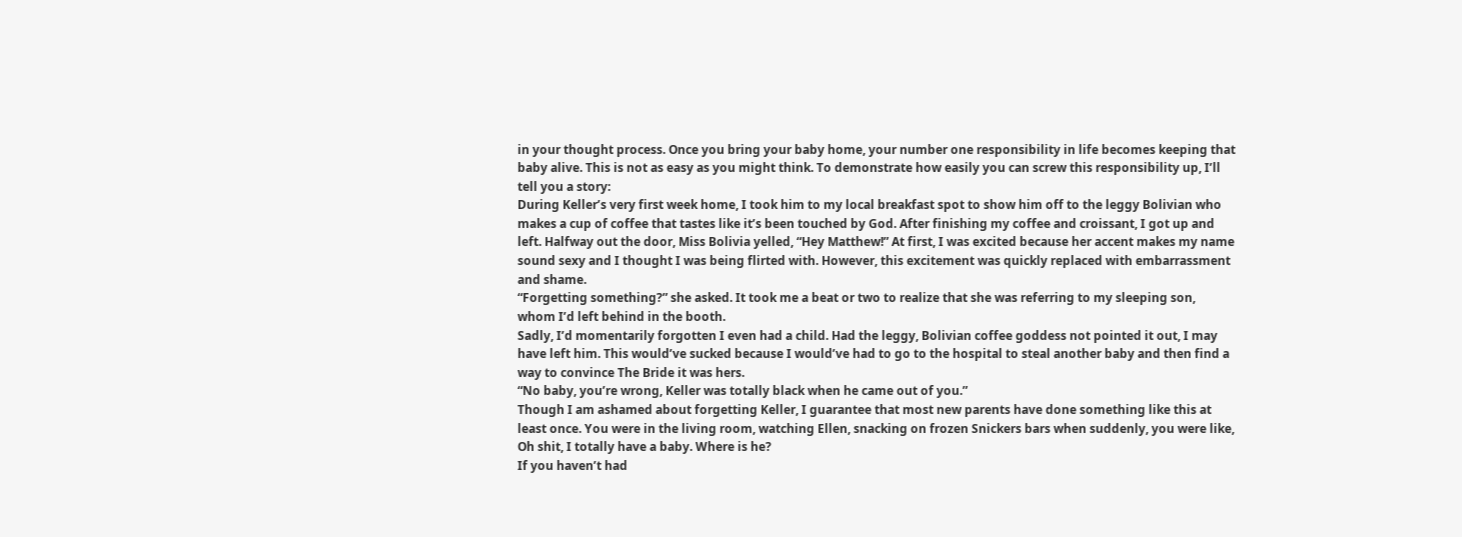in your thought process. Once you bring your baby home, your number one responsibility in life becomes keeping that baby alive. This is not as easy as you might think. To demonstrate how easily you can screw this responsibility up, I’ll tell you a story:
During Keller’s very first week home, I took him to my local breakfast spot to show him off to the leggy Bolivian who makes a cup of coffee that tastes like it’s been touched by God. After finishing my coffee and croissant, I got up and left. Halfway out the door, Miss Bolivia yelled, “Hey Matthew!” At first, I was excited because her accent makes my name sound sexy and I thought I was being flirted with. However, this excitement was quickly replaced with embarrassment and shame.
“Forgetting something?” she asked. It took me a beat or two to realize that she was referring to my sleeping son, whom I’d left behind in the booth.
Sadly, I’d momentarily forgotten I even had a child. Had the leggy, Bolivian coffee goddess not pointed it out, I may have left him. This would’ve sucked because I would’ve had to go to the hospital to steal another baby and then find a way to convince The Bride it was hers.
“No baby, you’re wrong, Keller was totally black when he came out of you.”
Though I am ashamed about forgetting Keller, I guarantee that most new parents have done something like this at least once. You were in the living room, watching Ellen, snacking on frozen Snickers bars when suddenly, you were like, Oh shit, I totally have a baby. Where is he?
If you haven’t had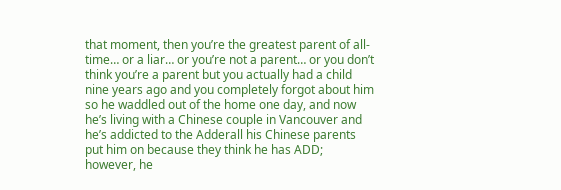that moment, then you’re the greatest parent of all-time… or a liar… or you’re not a parent… or you don’t think you’re a parent but you actually had a child nine years ago and you completely forgot about him so he waddled out of the home one day, and now he’s living with a Chinese couple in Vancouver and he’s addicted to the Adderall his Chinese parents put him on because they think he has ADD; however, he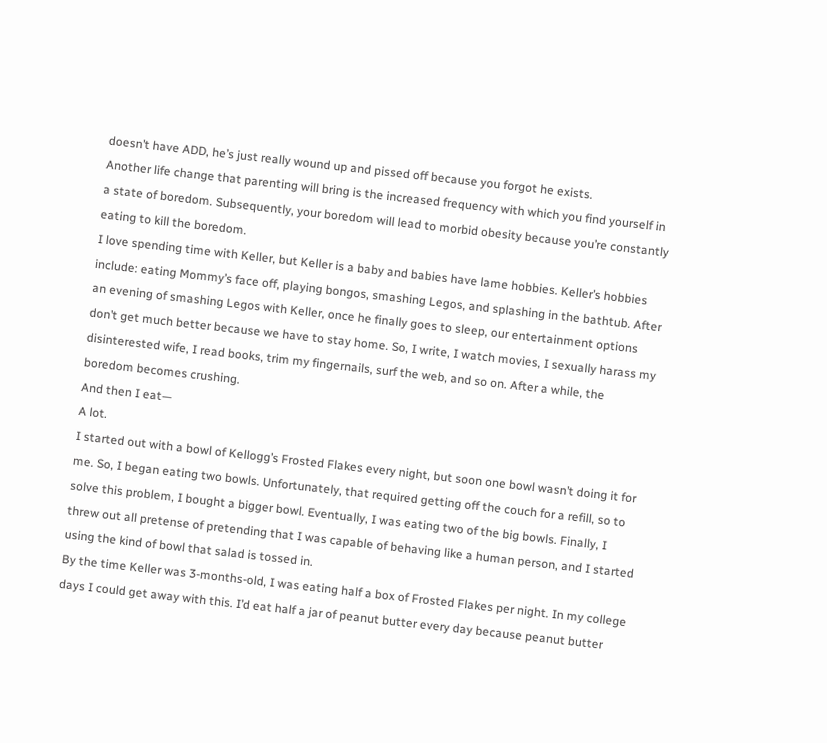doesn’t have ADD, he’s just really wound up and pissed off because you forgot he exists.
Another life change that parenting will bring is the increased frequency with which you find yourself in a state of boredom. Subsequently, your boredom will lead to morbid obesity because you’re constantly eating to kill the boredom.
I love spending time with Keller, but Keller is a baby and babies have lame hobbies. Keller’s hobbies include: eating Mommy’s face off, playing bongos, smashing Legos, and splashing in the bathtub. After an evening of smashing Legos with Keller, once he finally goes to sleep, our entertainment options don’t get much better because we have to stay home. So, I write, I watch movies, I sexually harass my disinterested wife, I read books, trim my fingernails, surf the web, and so on. After a while, the boredom becomes crushing.
And then I eat—
A lot.
I started out with a bowl of Kellogg’s Frosted Flakes every night, but soon one bowl wasn’t doing it for me. So, I began eating two bowls. Unfortunately, that required getting off the couch for a refill, so to solve this problem, I bought a bigger bowl. Eventually, I was eating two of the big bowls. Finally, I threw out all pretense of pretending that I was capable of behaving like a human person, and I started using the kind of bowl that salad is tossed in.
By the time Keller was 3-months-old, I was eating half a box of Frosted Flakes per night. In my college days I could get away with this. I’d eat half a jar of peanut butter every day because peanut butter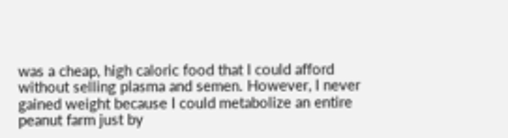was a cheap, high caloric food that I could afford without selling plasma and semen. However, I never gained weight because I could metabolize an entire peanut farm just by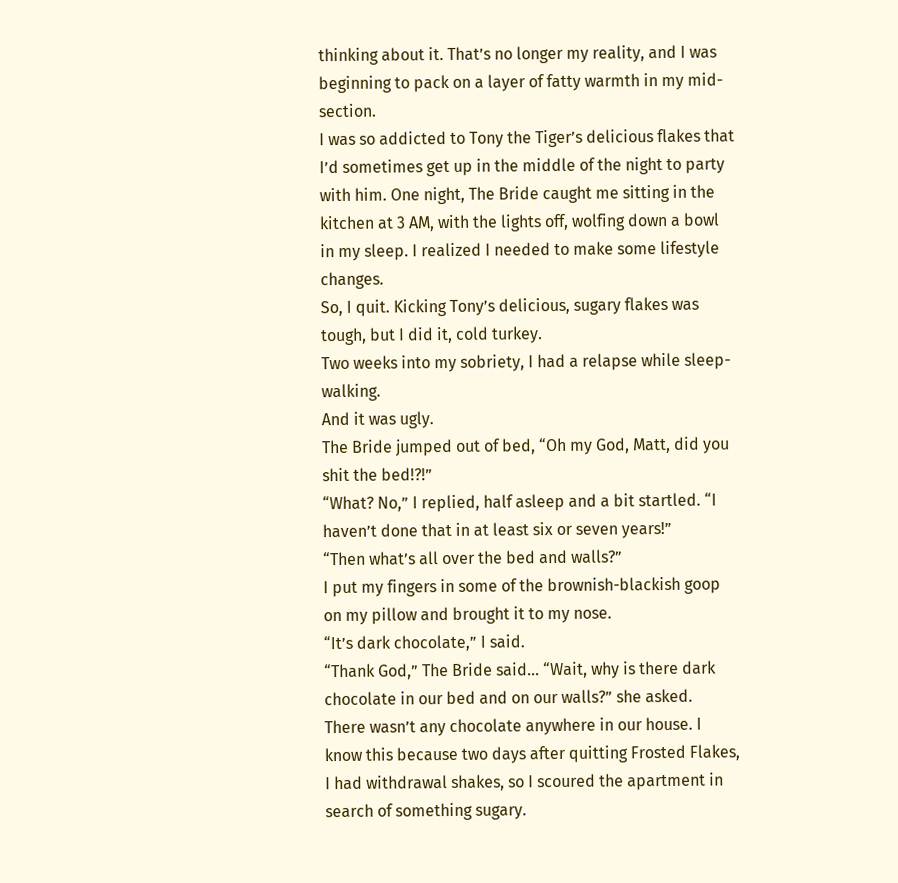thinking about it. That’s no longer my reality, and I was beginning to pack on a layer of fatty warmth in my mid-section.
I was so addicted to Tony the Tiger’s delicious flakes that I’d sometimes get up in the middle of the night to party with him. One night, The Bride caught me sitting in the kitchen at 3 AM, with the lights off, wolfing down a bowl in my sleep. I realized I needed to make some lifestyle changes.
So, I quit. Kicking Tony’s delicious, sugary flakes was tough, but I did it, cold turkey.
Two weeks into my sobriety, I had a relapse while sleep-walking.
And it was ugly.
The Bride jumped out of bed, “Oh my God, Matt, did you shit the bed!?!”
“What? No,” I replied, half asleep and a bit startled. “I haven’t done that in at least six or seven years!”
“Then what’s all over the bed and walls?”
I put my fingers in some of the brownish-blackish goop on my pillow and brought it to my nose.
“It’s dark chocolate,” I said.
“Thank God,” The Bride said… “Wait, why is there dark chocolate in our bed and on our walls?” she asked.
There wasn’t any chocolate anywhere in our house. I know this because two days after quitting Frosted Flakes, I had withdrawal shakes, so I scoured the apartment in search of something sugary.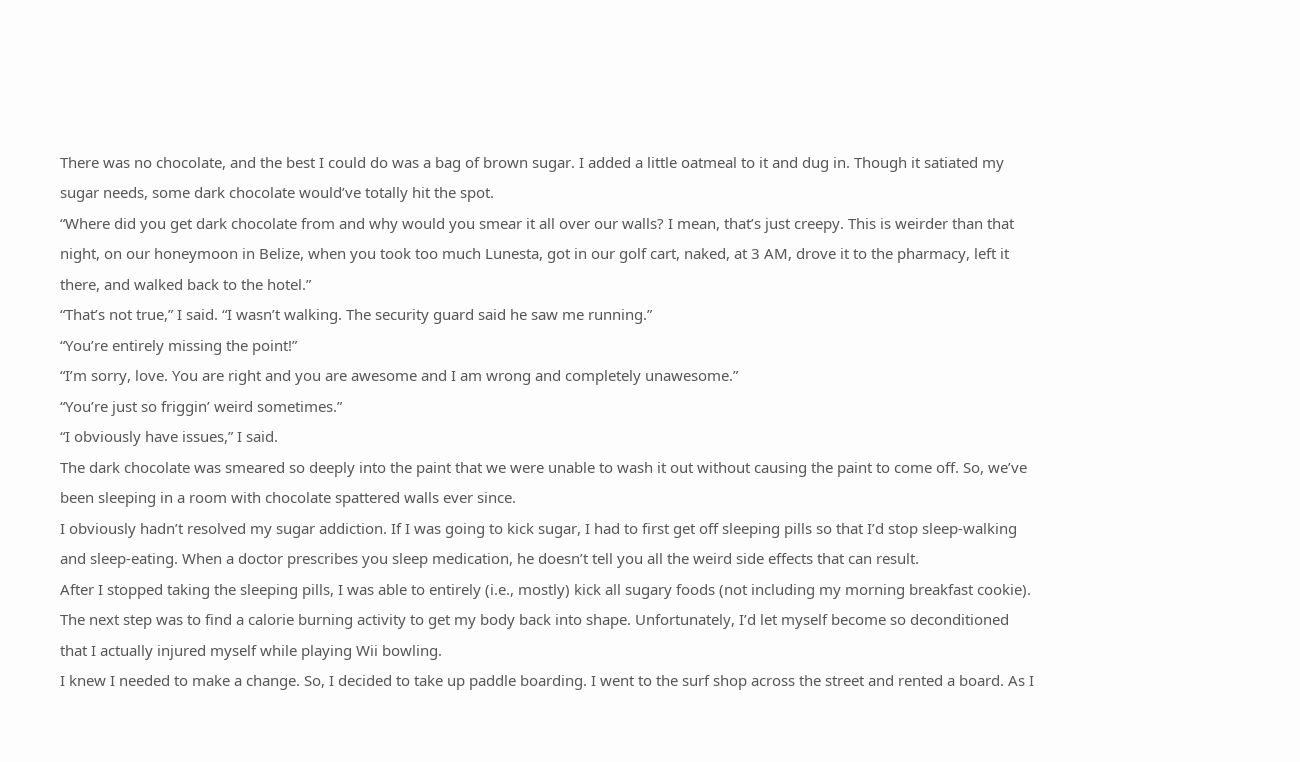There was no chocolate, and the best I could do was a bag of brown sugar. I added a little oatmeal to it and dug in. Though it satiated my sugar needs, some dark chocolate would’ve totally hit the spot.
“Where did you get dark chocolate from and why would you smear it all over our walls? I mean, that’s just creepy. This is weirder than that night, on our honeymoon in Belize, when you took too much Lunesta, got in our golf cart, naked, at 3 AM, drove it to the pharmacy, left it there, and walked back to the hotel.”
“That’s not true,” I said. “I wasn’t walking. The security guard said he saw me running.”
“You’re entirely missing the point!”
“I’m sorry, love. You are right and you are awesome and I am wrong and completely unawesome.”
“You’re just so friggin’ weird sometimes.”
“I obviously have issues,” I said.
The dark chocolate was smeared so deeply into the paint that we were unable to wash it out without causing the paint to come off. So, we’ve been sleeping in a room with chocolate spattered walls ever since.
I obviously hadn’t resolved my sugar addiction. If I was going to kick sugar, I had to first get off sleeping pills so that I’d stop sleep-walking and sleep-eating. When a doctor prescribes you sleep medication, he doesn’t tell you all the weird side effects that can result.
After I stopped taking the sleeping pills, I was able to entirely (i.e., mostly) kick all sugary foods (not including my morning breakfast cookie). The next step was to find a calorie burning activity to get my body back into shape. Unfortunately, I’d let myself become so deconditioned that I actually injured myself while playing Wii bowling.
I knew I needed to make a change. So, I decided to take up paddle boarding. I went to the surf shop across the street and rented a board. As I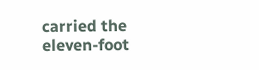carried the eleven-foot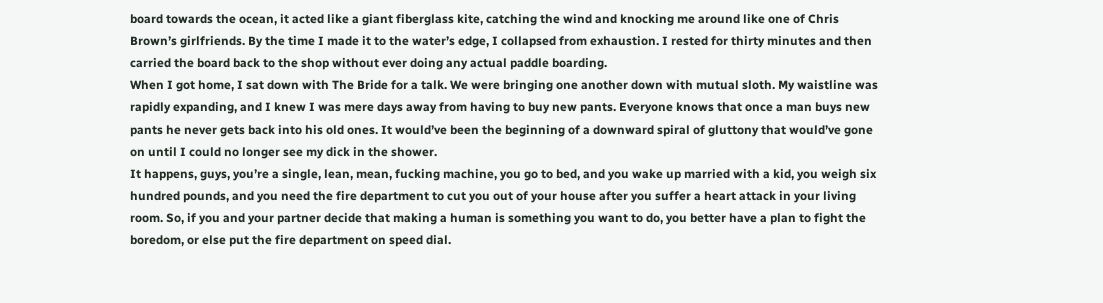board towards the ocean, it acted like a giant fiberglass kite, catching the wind and knocking me around like one of Chris Brown’s girlfriends. By the time I made it to the water’s edge, I collapsed from exhaustion. I rested for thirty minutes and then carried the board back to the shop without ever doing any actual paddle boarding.
When I got home, I sat down with The Bride for a talk. We were bringing one another down with mutual sloth. My waistline was rapidly expanding, and I knew I was mere days away from having to buy new pants. Everyone knows that once a man buys new pants he never gets back into his old ones. It would’ve been the beginning of a downward spiral of gluttony that would’ve gone on until I could no longer see my dick in the shower.
It happens, guys, you’re a single, lean, mean, fucking machine, you go to bed, and you wake up married with a kid, you weigh six hundred pounds, and you need the fire department to cut you out of your house after you suffer a heart attack in your living room. So, if you and your partner decide that making a human is something you want to do, you better have a plan to fight the boredom, or else put the fire department on speed dial.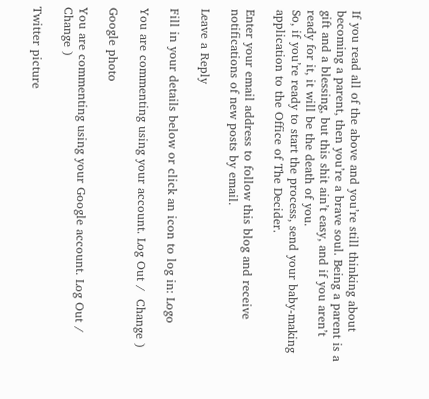If you read all of the above and you’re still thinking about becoming a parent, then you’re a brave soul. Being a parent is a gift and a blessing, but this shit ain’t easy, and if you aren’t ready for it, it will be the death of you.
So, if you’re ready to start the process, send your baby-making application to the Office of The Decider.

Enter your email address to follow this blog and receive notifications of new posts by email.

Leave a Reply

Fill in your details below or click an icon to log in: Logo

You are commenting using your account. Log Out /  Change )

Google photo

You are commenting using your Google account. Log Out /  Change )

Twitter picture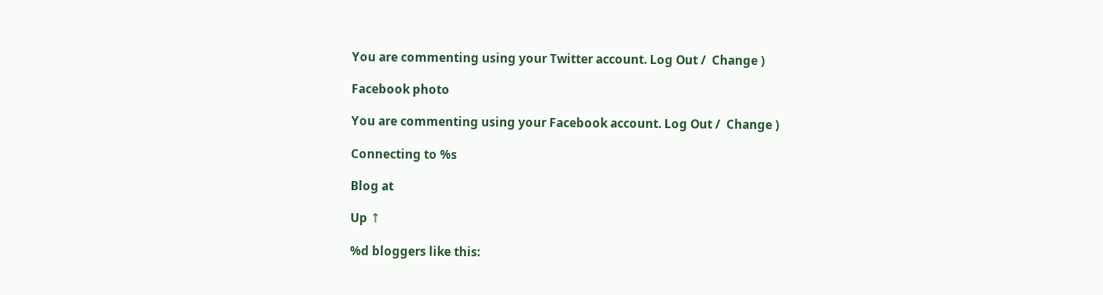You are commenting using your Twitter account. Log Out /  Change )

Facebook photo

You are commenting using your Facebook account. Log Out /  Change )

Connecting to %s

Blog at

Up ↑

%d bloggers like this: